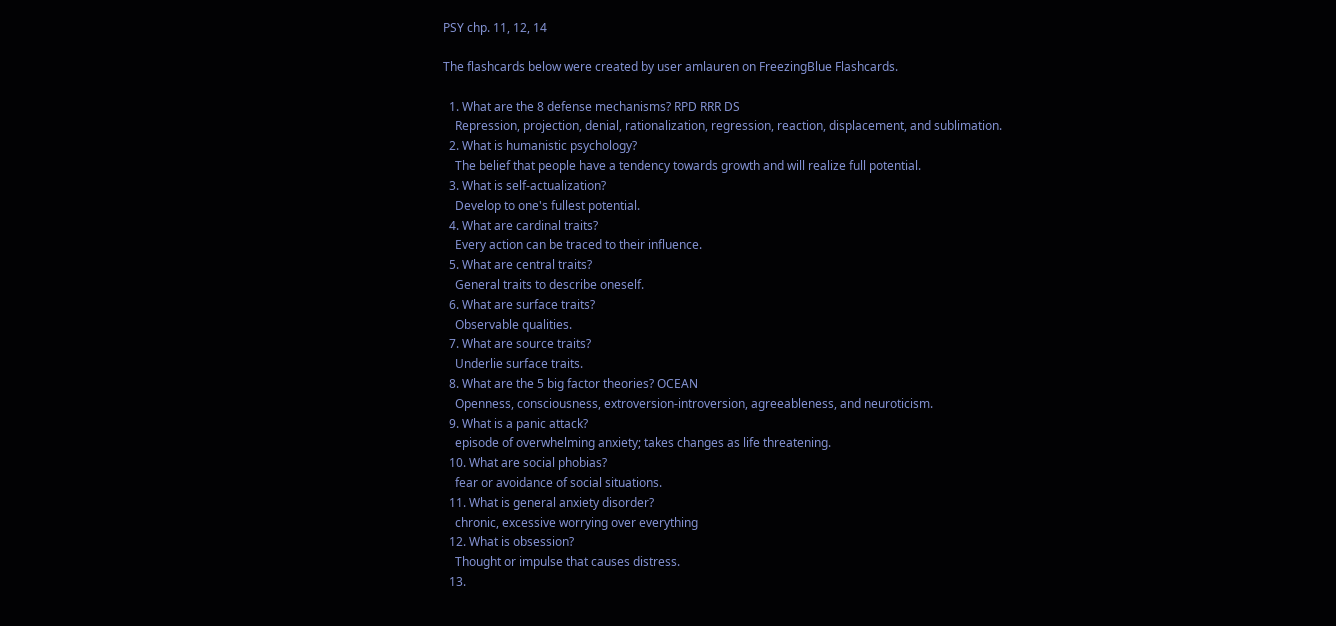PSY chp. 11, 12, 14

The flashcards below were created by user amlauren on FreezingBlue Flashcards.

  1. What are the 8 defense mechanisms? RPD RRR DS
    Repression, projection, denial, rationalization, regression, reaction, displacement, and sublimation.
  2. What is humanistic psychology?
    The belief that people have a tendency towards growth and will realize full potential.
  3. What is self-actualization?
    Develop to one's fullest potential.
  4. What are cardinal traits?
    Every action can be traced to their influence.
  5. What are central traits?
    General traits to describe oneself.
  6. What are surface traits?
    Observable qualities.
  7. What are source traits?
    Underlie surface traits.
  8. What are the 5 big factor theories? OCEAN
    Openness, consciousness, extroversion-introversion, agreeableness, and neuroticism.
  9. What is a panic attack?
    episode of overwhelming anxiety; takes changes as life threatening.
  10. What are social phobias?
    fear or avoidance of social situations.
  11. What is general anxiety disorder?
    chronic, excessive worrying over everything
  12. What is obsession?
    Thought or impulse that causes distress.
  13.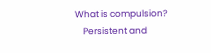What is compulsion?
    Persistent and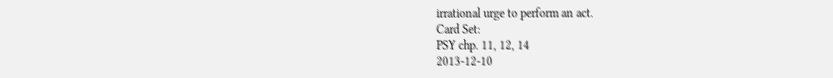irrational urge to perform an act.
Card Set:
PSY chp. 11, 12, 14
2013-12-10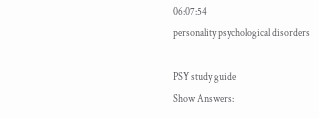06:07:54
personality psychological disorders

PSY study guide
Show Answers: